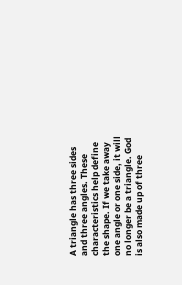A triangle has three sides and three angles. These characteristics help define the shape. If we take away one angle or one side, it will no longer be a triangle. God is also made up of three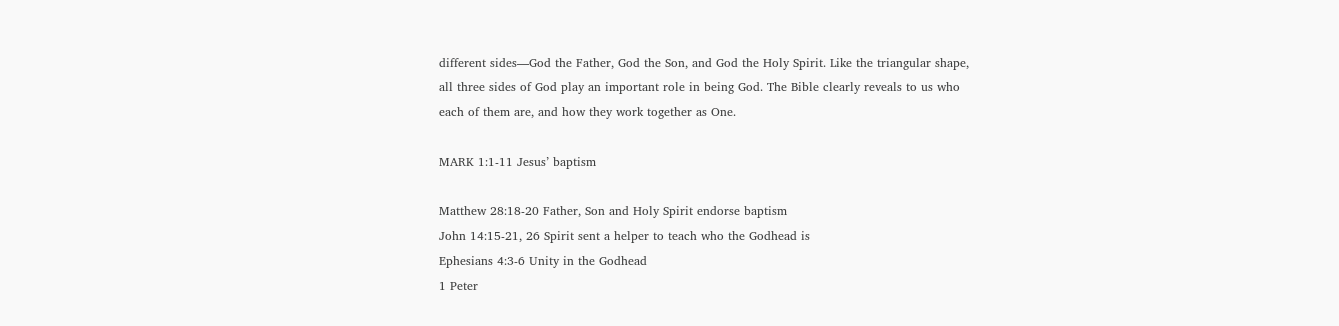different sides—God the Father, God the Son, and God the Holy Spirit. Like the triangular shape, all three sides of God play an important role in being God. The Bible clearly reveals to us who each of them are, and how they work together as One.

MARK 1:1-11 Jesus’ baptism

Matthew 28:18-20 Father, Son and Holy Spirit endorse baptism
John 14:15-21, 26 Spirit sent a helper to teach who the Godhead is
Ephesians 4:3-6 Unity in the Godhead
1 Peter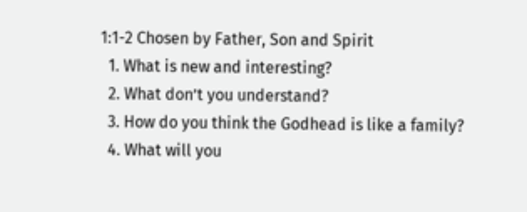1:1-2 Chosen by Father, Son and Spirit
  1. What is new and interesting?
  2. What don’t you understand?
  3. How do you think the Godhead is like a family?
  4. What will you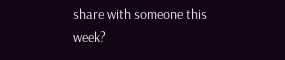share with someone this week?